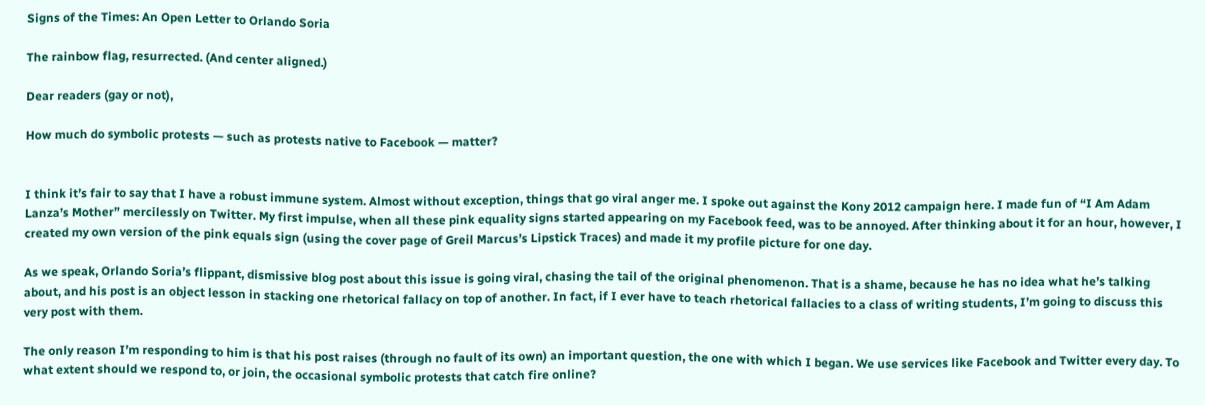Signs of the Times: An Open Letter to Orlando Soria

The rainbow flag, resurrected. (And center aligned.)

Dear readers (gay or not),

How much do symbolic protests — such as protests native to Facebook — matter?


I think it’s fair to say that I have a robust immune system. Almost without exception, things that go viral anger me. I spoke out against the Kony 2012 campaign here. I made fun of “I Am Adam Lanza’s Mother” mercilessly on Twitter. My first impulse, when all these pink equality signs started appearing on my Facebook feed, was to be annoyed. After thinking about it for an hour, however, I created my own version of the pink equals sign (using the cover page of Greil Marcus’s Lipstick Traces) and made it my profile picture for one day.

As we speak, Orlando Soria’s flippant, dismissive blog post about this issue is going viral, chasing the tail of the original phenomenon. That is a shame, because he has no idea what he’s talking about, and his post is an object lesson in stacking one rhetorical fallacy on top of another. In fact, if I ever have to teach rhetorical fallacies to a class of writing students, I’m going to discuss this very post with them.

The only reason I’m responding to him is that his post raises (through no fault of its own) an important question, the one with which I began. We use services like Facebook and Twitter every day. To what extent should we respond to, or join, the occasional symbolic protests that catch fire online?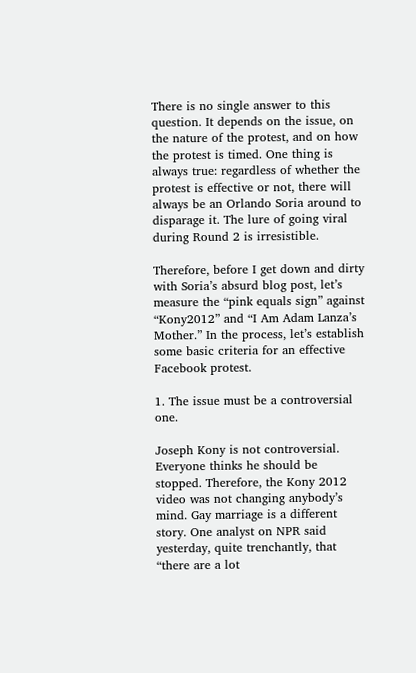There is no single answer to this question. It depends on the issue, on the nature of the protest, and on how the protest is timed. One thing is always true: regardless of whether the protest is effective or not, there will always be an Orlando Soria around to disparage it. The lure of going viral during Round 2 is irresistible.

Therefore, before I get down and dirty with Soria’s absurd blog post, let’s measure the “pink equals sign” against “Kony2012” and “I Am Adam Lanza’s Mother.” In the process, let’s establish some basic criteria for an effective Facebook protest.

1. The issue must be a controversial one.

Joseph Kony is not controversial. Everyone thinks he should be stopped. Therefore, the Kony 2012 video was not changing anybody’s mind. Gay marriage is a different story. One analyst on NPR said yesterday, quite trenchantly, that “there are a lot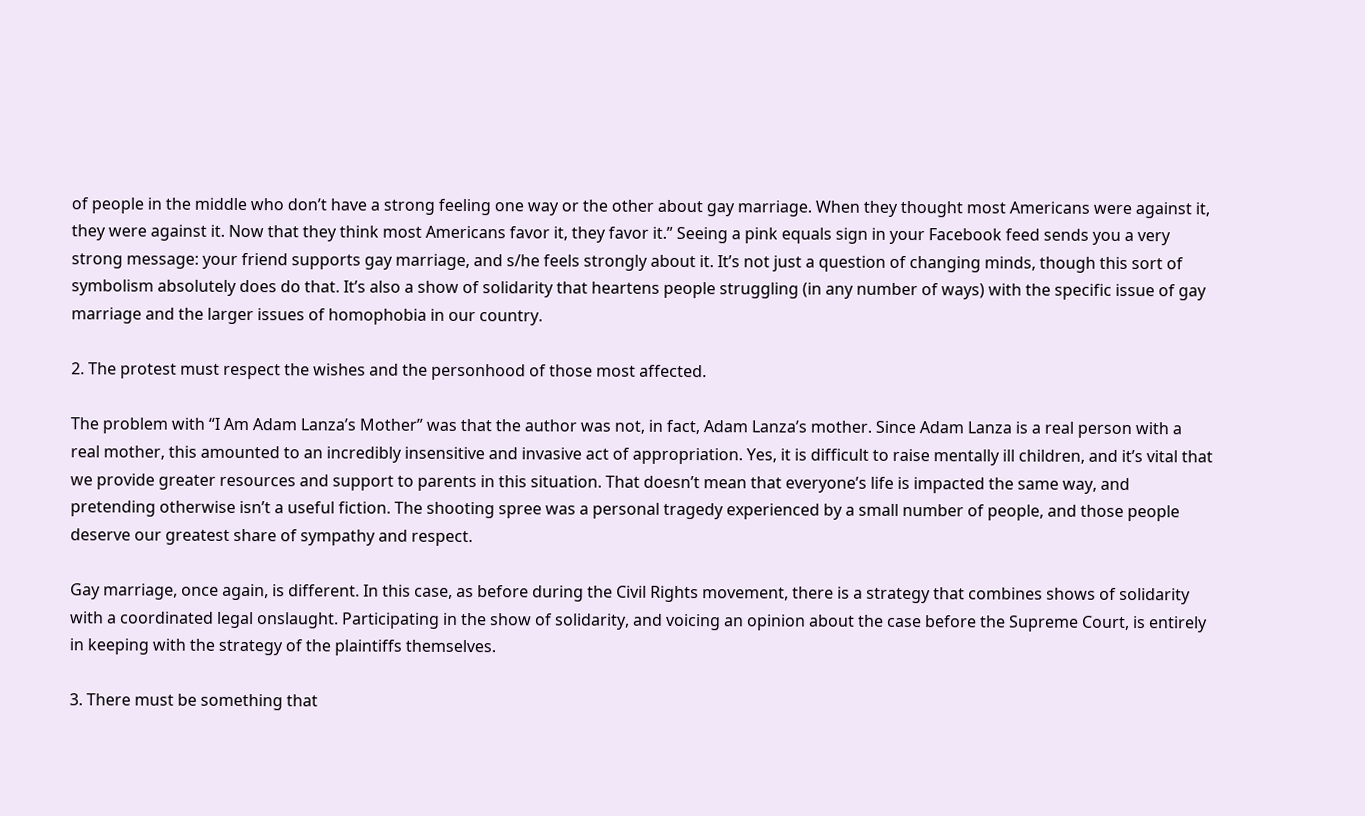of people in the middle who don’t have a strong feeling one way or the other about gay marriage. When they thought most Americans were against it, they were against it. Now that they think most Americans favor it, they favor it.” Seeing a pink equals sign in your Facebook feed sends you a very strong message: your friend supports gay marriage, and s/he feels strongly about it. It’s not just a question of changing minds, though this sort of symbolism absolutely does do that. It’s also a show of solidarity that heartens people struggling (in any number of ways) with the specific issue of gay marriage and the larger issues of homophobia in our country.

2. The protest must respect the wishes and the personhood of those most affected.

The problem with “I Am Adam Lanza’s Mother” was that the author was not, in fact, Adam Lanza’s mother. Since Adam Lanza is a real person with a real mother, this amounted to an incredibly insensitive and invasive act of appropriation. Yes, it is difficult to raise mentally ill children, and it’s vital that we provide greater resources and support to parents in this situation. That doesn’t mean that everyone’s life is impacted the same way, and pretending otherwise isn’t a useful fiction. The shooting spree was a personal tragedy experienced by a small number of people, and those people deserve our greatest share of sympathy and respect.

Gay marriage, once again, is different. In this case, as before during the Civil Rights movement, there is a strategy that combines shows of solidarity with a coordinated legal onslaught. Participating in the show of solidarity, and voicing an opinion about the case before the Supreme Court, is entirely in keeping with the strategy of the plaintiffs themselves.

3. There must be something that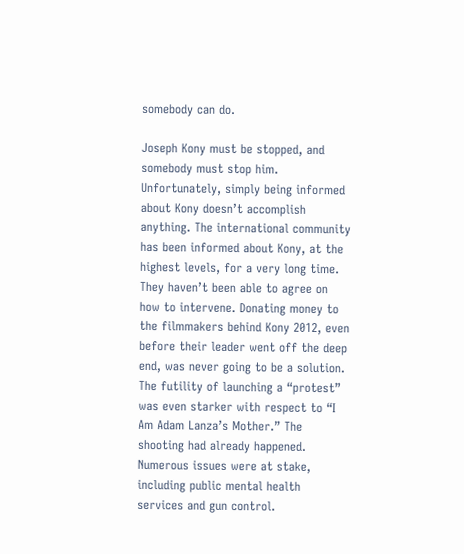somebody can do.

Joseph Kony must be stopped, and somebody must stop him. Unfortunately, simply being informed about Kony doesn’t accomplish anything. The international community has been informed about Kony, at the highest levels, for a very long time. They haven’t been able to agree on how to intervene. Donating money to the filmmakers behind Kony 2012, even before their leader went off the deep end, was never going to be a solution. The futility of launching a “protest” was even starker with respect to “I Am Adam Lanza’s Mother.” The shooting had already happened. Numerous issues were at stake, including public mental health services and gun control.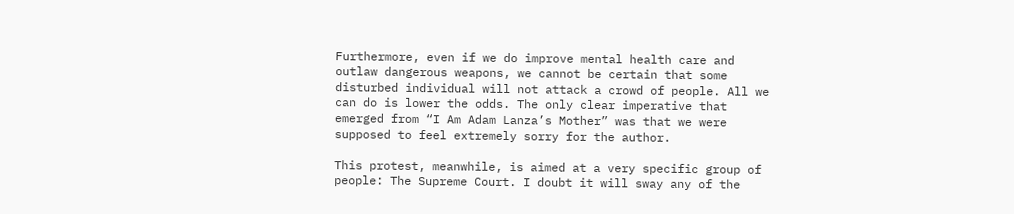Furthermore, even if we do improve mental health care and outlaw dangerous weapons, we cannot be certain that some disturbed individual will not attack a crowd of people. All we can do is lower the odds. The only clear imperative that emerged from “I Am Adam Lanza’s Mother” was that we were supposed to feel extremely sorry for the author.

This protest, meanwhile, is aimed at a very specific group of people: The Supreme Court. I doubt it will sway any of the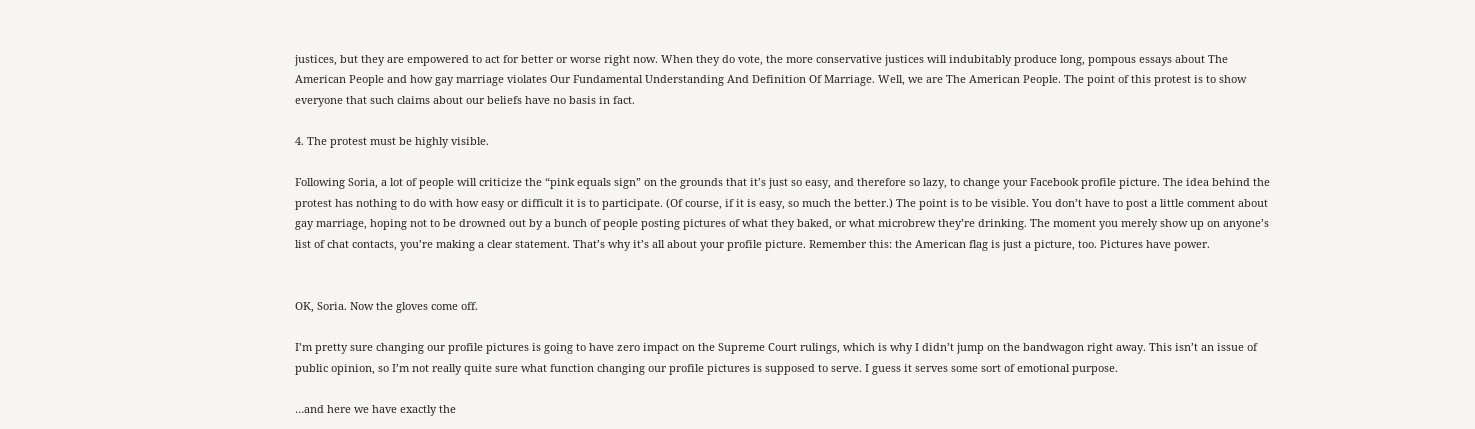justices, but they are empowered to act for better or worse right now. When they do vote, the more conservative justices will indubitably produce long, pompous essays about The American People and how gay marriage violates Our Fundamental Understanding And Definition Of Marriage. Well, we are The American People. The point of this protest is to show everyone that such claims about our beliefs have no basis in fact.

4. The protest must be highly visible.

Following Soria, a lot of people will criticize the “pink equals sign” on the grounds that it’s just so easy, and therefore so lazy, to change your Facebook profile picture. The idea behind the protest has nothing to do with how easy or difficult it is to participate. (Of course, if it is easy, so much the better.) The point is to be visible. You don’t have to post a little comment about gay marriage, hoping not to be drowned out by a bunch of people posting pictures of what they baked, or what microbrew they’re drinking. The moment you merely show up on anyone’s list of chat contacts, you’re making a clear statement. That’s why it’s all about your profile picture. Remember this: the American flag is just a picture, too. Pictures have power.


OK, Soria. Now the gloves come off.

I’m pretty sure changing our profile pictures is going to have zero impact on the Supreme Court rulings, which is why I didn’t jump on the bandwagon right away. This isn’t an issue of public opinion, so I’m not really quite sure what function changing our profile pictures is supposed to serve. I guess it serves some sort of emotional purpose.

…and here we have exactly the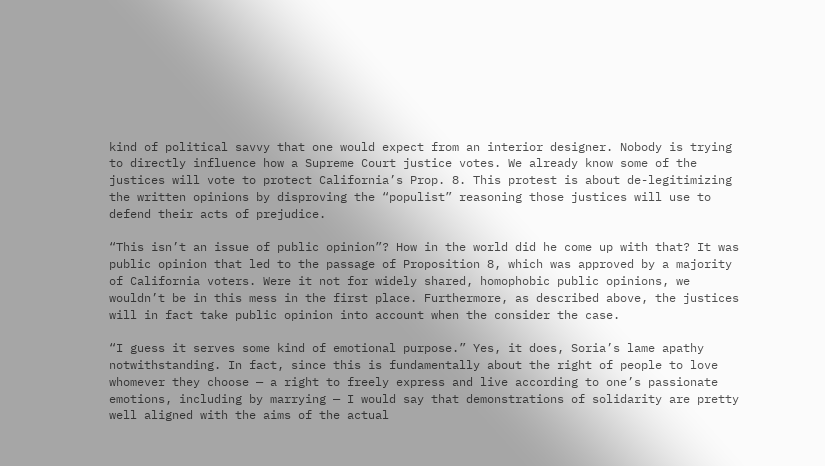kind of political savvy that one would expect from an interior designer. Nobody is trying to directly influence how a Supreme Court justice votes. We already know some of the justices will vote to protect California’s Prop. 8. This protest is about de-legitimizing the written opinions by disproving the “populist” reasoning those justices will use to defend their acts of prejudice.

“This isn’t an issue of public opinion”? How in the world did he come up with that? It was public opinion that led to the passage of Proposition 8, which was approved by a majority of California voters. Were it not for widely shared, homophobic public opinions, we wouldn’t be in this mess in the first place. Furthermore, as described above, the justices will in fact take public opinion into account when the consider the case.

“I guess it serves some kind of emotional purpose.” Yes, it does, Soria’s lame apathy notwithstanding. In fact, since this is fundamentally about the right of people to love whomever they choose — a right to freely express and live according to one’s passionate emotions, including by marrying — I would say that demonstrations of solidarity are pretty well aligned with the aims of the actual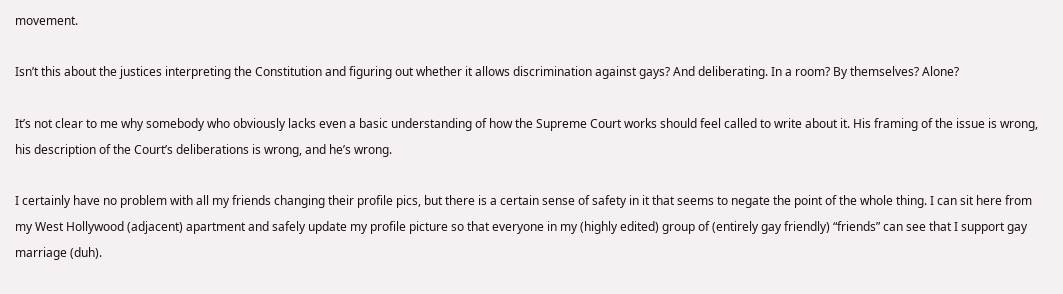movement.

Isn’t this about the justices interpreting the Constitution and figuring out whether it allows discrimination against gays? And deliberating. In a room? By themselves? Alone?

It’s not clear to me why somebody who obviously lacks even a basic understanding of how the Supreme Court works should feel called to write about it. His framing of the issue is wrong, his description of the Court’s deliberations is wrong, and he’s wrong.

I certainly have no problem with all my friends changing their profile pics, but there is a certain sense of safety in it that seems to negate the point of the whole thing. I can sit here from my West Hollywood (adjacent) apartment and safely update my profile picture so that everyone in my (highly edited) group of (entirely gay friendly) “friends” can see that I support gay marriage (duh).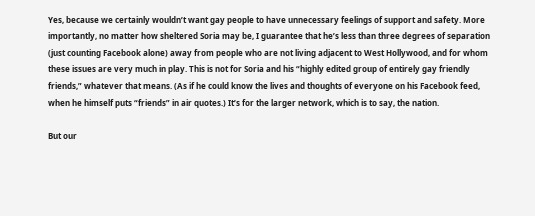Yes, because we certainly wouldn’t want gay people to have unnecessary feelings of support and safety. More importantly, no matter how sheltered Soria may be, I guarantee that he’s less than three degrees of separation (just counting Facebook alone) away from people who are not living adjacent to West Hollywood, and for whom these issues are very much in play. This is not for Soria and his “highly edited group of entirely gay friendly friends,” whatever that means. (As if he could know the lives and thoughts of everyone on his Facebook feed, when he himself puts “friends” in air quotes.) It’s for the larger network, which is to say, the nation.

But our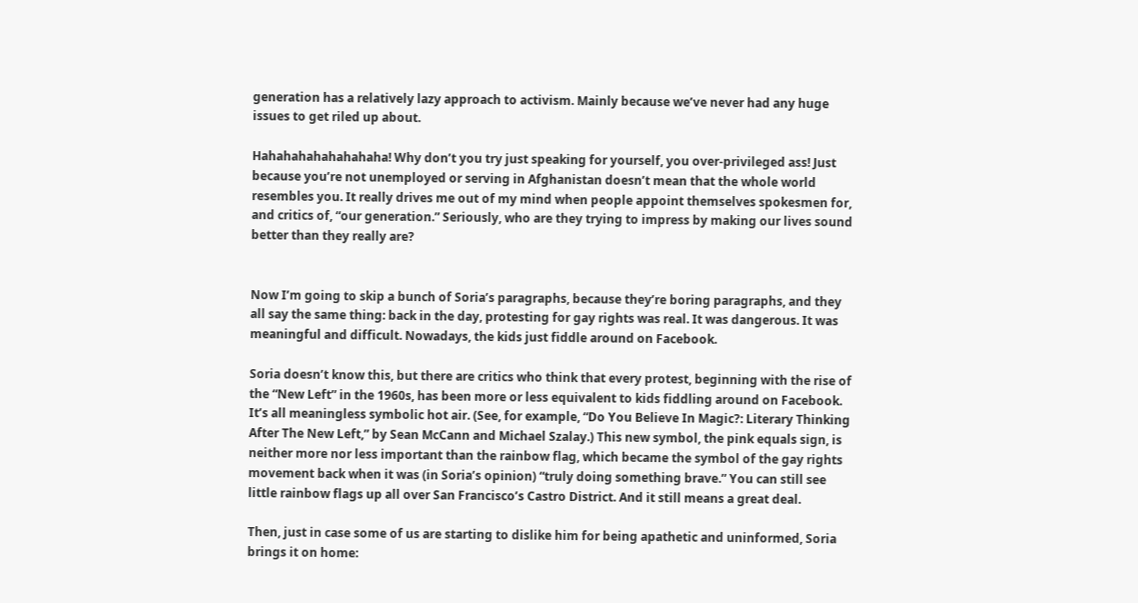generation has a relatively lazy approach to activism. Mainly because we’ve never had any huge issues to get riled up about.

Hahahahahahahahaha! Why don’t you try just speaking for yourself, you over-privileged ass! Just because you’re not unemployed or serving in Afghanistan doesn’t mean that the whole world resembles you. It really drives me out of my mind when people appoint themselves spokesmen for, and critics of, “our generation.” Seriously, who are they trying to impress by making our lives sound better than they really are?


Now I’m going to skip a bunch of Soria’s paragraphs, because they’re boring paragraphs, and they all say the same thing: back in the day, protesting for gay rights was real. It was dangerous. It was meaningful and difficult. Nowadays, the kids just fiddle around on Facebook.

Soria doesn’t know this, but there are critics who think that every protest, beginning with the rise of the “New Left” in the 1960s, has been more or less equivalent to kids fiddling around on Facebook. It’s all meaningless symbolic hot air. (See, for example, “Do You Believe In Magic?: Literary Thinking After The New Left,” by Sean McCann and Michael Szalay.) This new symbol, the pink equals sign, is neither more nor less important than the rainbow flag, which became the symbol of the gay rights movement back when it was (in Soria’s opinion) “truly doing something brave.” You can still see little rainbow flags up all over San Francisco’s Castro District. And it still means a great deal.

Then, just in case some of us are starting to dislike him for being apathetic and uninformed, Soria brings it on home: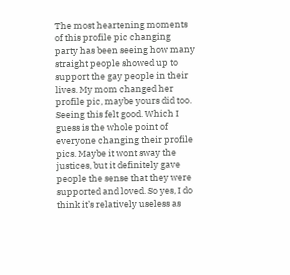The most heartening moments of this profile pic changing party has been seeing how many straight people showed up to support the gay people in their lives. My mom changed her profile pic, maybe yours did too. Seeing this felt good. Which I guess is the whole point of everyone changing their profile pics. Maybe it wont sway the justices, but it definitely gave people the sense that they were supported and loved. So yes, I do think it’s relatively useless as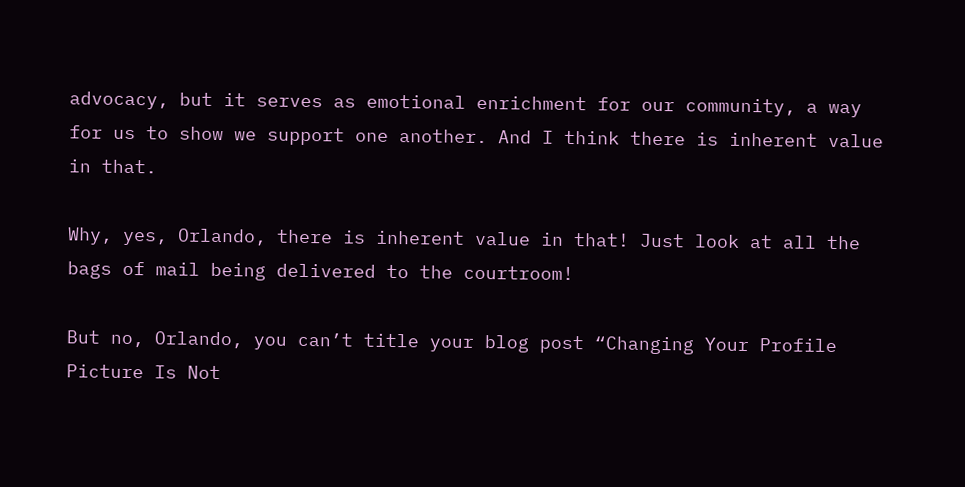advocacy, but it serves as emotional enrichment for our community, a way for us to show we support one another. And I think there is inherent value in that.

Why, yes, Orlando, there is inherent value in that! Just look at all the bags of mail being delivered to the courtroom!

But no, Orlando, you can’t title your blog post “Changing Your Profile Picture Is Not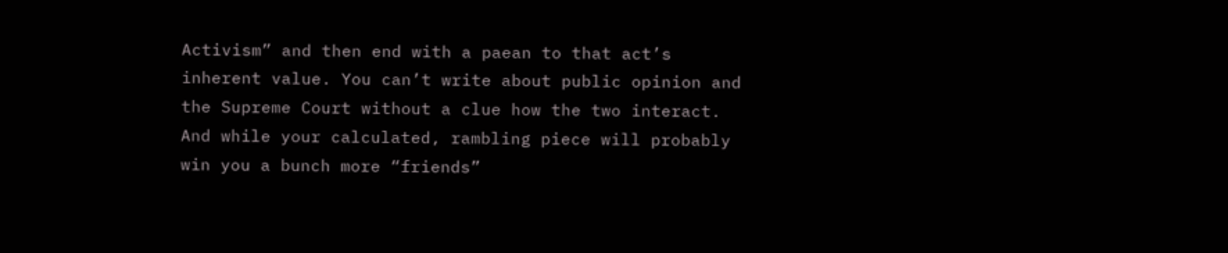Activism” and then end with a paean to that act’s inherent value. You can’t write about public opinion and the Supreme Court without a clue how the two interact. And while your calculated, rambling piece will probably win you a bunch more “friends”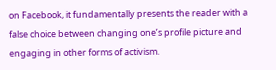on Facebook, it fundamentally presents the reader with a false choice between changing one’s profile picture and engaging in other forms of activism.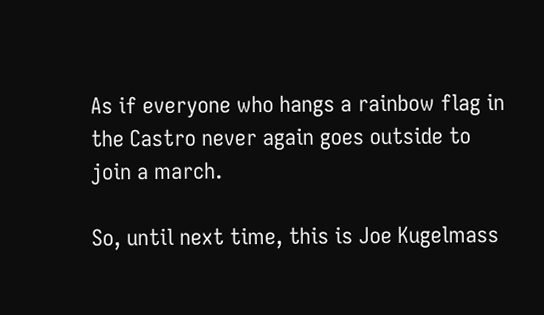As if everyone who hangs a rainbow flag in the Castro never again goes outside to join a march.

So, until next time, this is Joe Kugelmass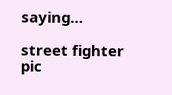saying…

street fighter pic